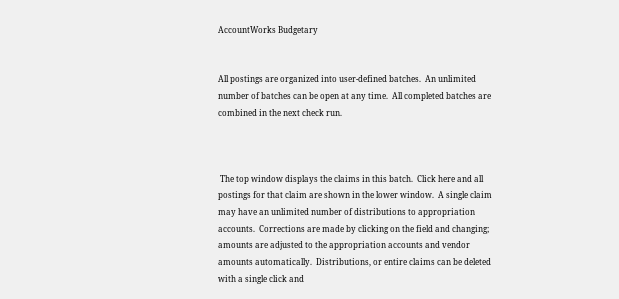AccountWorks Budgetary


All postings are organized into user-defined batches.  An unlimited number of batches can be open at any time.  All completed batches are combined in the next check run.



 The top window displays the claims in this batch.  Click here and all postings for that claim are shown in the lower window.  A single claim may have an unlimited number of distributions to appropriation accounts.  Corrections are made by clicking on the field and changing; amounts are adjusted to the appropriation accounts and vendor amounts automatically.  Distributions, or entire claims can be deleted with a single click and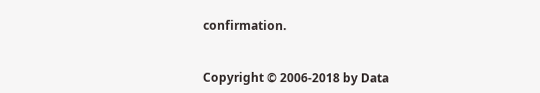confirmation.


Copyright © 2006-2018 by Data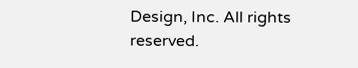Design, Inc. All rights reserved.